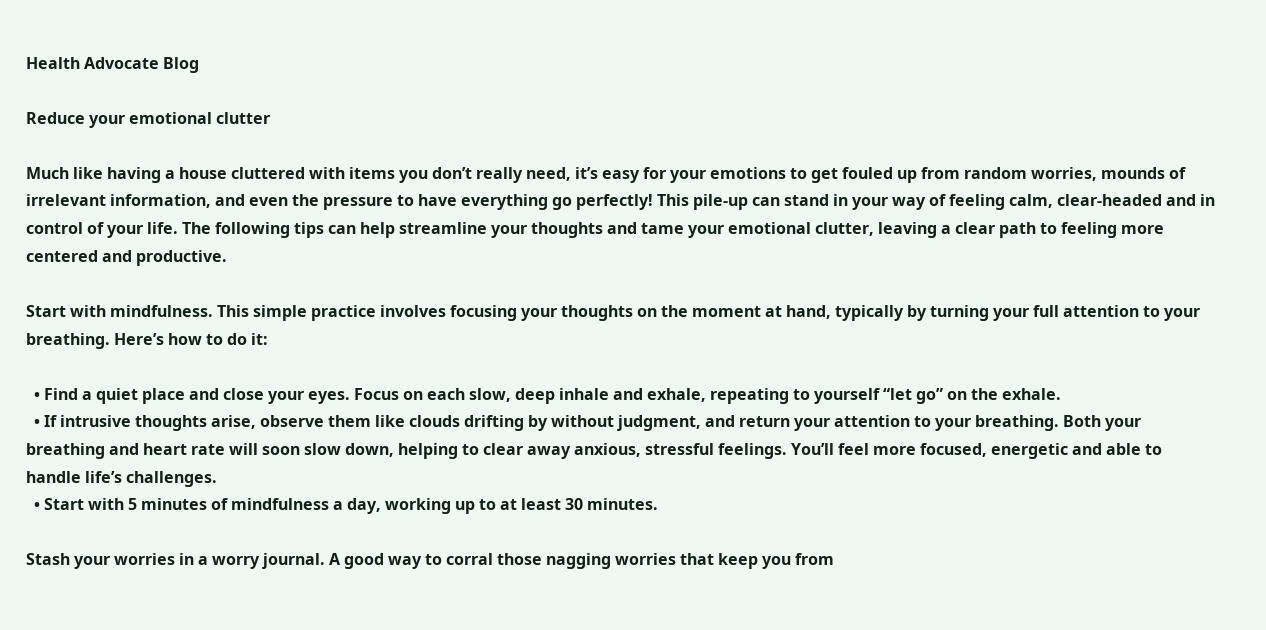Health Advocate Blog

Reduce your emotional clutter

Much like having a house cluttered with items you don’t really need, it’s easy for your emotions to get fouled up from random worries, mounds of irrelevant information, and even the pressure to have everything go perfectly! This pile-up can stand in your way of feeling calm, clear-headed and in control of your life. The following tips can help streamline your thoughts and tame your emotional clutter, leaving a clear path to feeling more centered and productive.

Start with mindfulness. This simple practice involves focusing your thoughts on the moment at hand, typically by turning your full attention to your breathing. Here’s how to do it:

  • Find a quiet place and close your eyes. Focus on each slow, deep inhale and exhale, repeating to yourself “let go” on the exhale.
  • If intrusive thoughts arise, observe them like clouds drifting by without judgment, and return your attention to your breathing. Both your breathing and heart rate will soon slow down, helping to clear away anxious, stressful feelings. You’ll feel more focused, energetic and able to handle life’s challenges.
  • Start with 5 minutes of mindfulness a day, working up to at least 30 minutes.

Stash your worries in a worry journal. A good way to corral those nagging worries that keep you from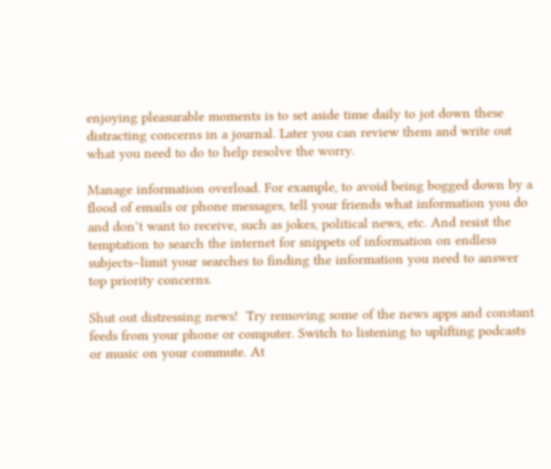enjoying pleasurable moments is to set aside time daily to jot down these distracting concerns in a journal. Later you can review them and write out what you need to do to help resolve the worry.

Manage information overload. For example, to avoid being bogged down by a flood of emails or phone messages, tell your friends what information you do and don’t want to receive, such as jokes, political news, etc. And resist the temptation to search the internet for snippets of information on endless subjects–limit your searches to finding the information you need to answer top priority concerns.

Shut out distressing news!  Try removing some of the news apps and constant feeds from your phone or computer. Switch to listening to uplifting podcasts or music on your commute. At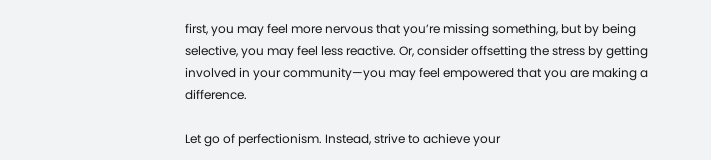first, you may feel more nervous that you’re missing something, but by being selective, you may feel less reactive. Or, consider offsetting the stress by getting involved in your community—you may feel empowered that you are making a difference.

Let go of perfectionism. Instead, strive to achieve your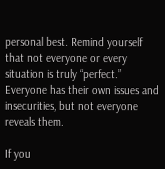personal best. Remind yourself that not everyone or every situation is truly “perfect.”  Everyone has their own issues and insecurities, but not everyone reveals them.

If you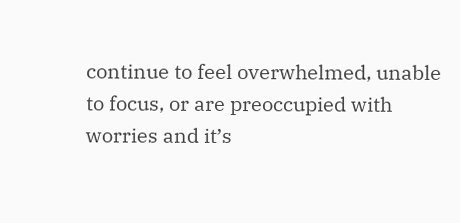continue to feel overwhelmed, unable to focus, or are preoccupied with worries and it’s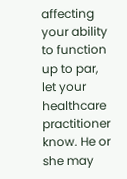affecting your ability to function up to par, let your healthcare practitioner know. He or she may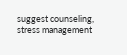suggest counseling, stress management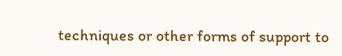techniques or other forms of support to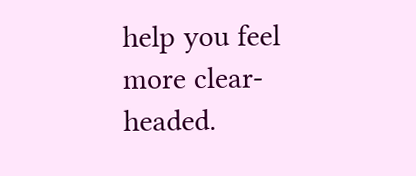help you feel more clear-headed.